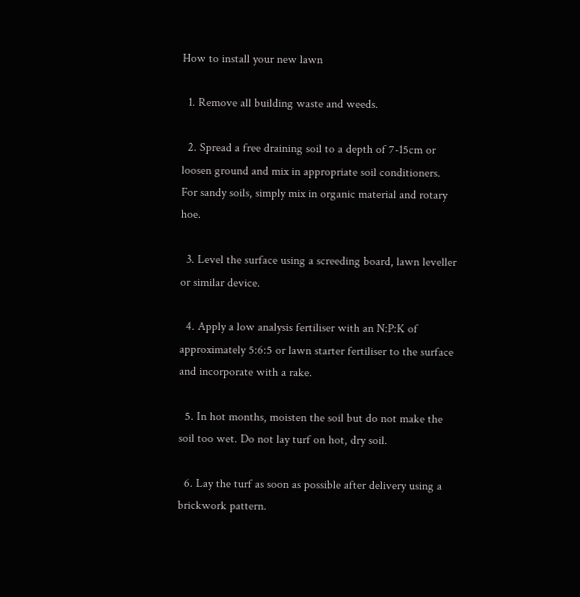How to install your new lawn

  1. Remove all building waste and weeds.

  2. Spread a free draining soil to a depth of 7-15cm or loosen ground and mix in appropriate soil conditioners. For sandy soils, simply mix in organic material and rotary hoe.

  3. Level the surface using a screeding board, lawn leveller or similar device.

  4. Apply a low analysis fertiliser with an N:P:K of approximately 5:6:5 or lawn starter fertiliser to the surface and incorporate with a rake.

  5. In hot months, moisten the soil but do not make the soil too wet. Do not lay turf on hot, dry soil.

  6. Lay the turf as soon as possible after delivery using a brickwork pattern.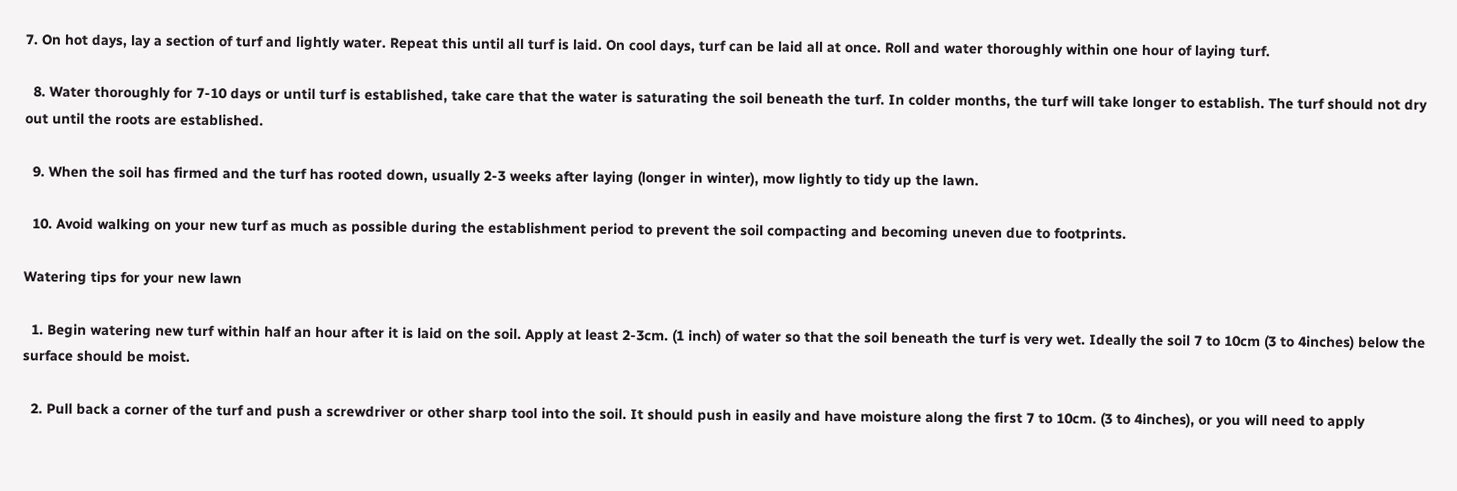7. On hot days, lay a section of turf and lightly water. Repeat this until all turf is laid. On cool days, turf can be laid all at once. Roll and water thoroughly within one hour of laying turf.

  8. Water thoroughly for 7-10 days or until turf is established, take care that the water is saturating the soil beneath the turf. In colder months, the turf will take longer to establish. The turf should not dry out until the roots are established.

  9. When the soil has firmed and the turf has rooted down, usually 2-3 weeks after laying (longer in winter), mow lightly to tidy up the lawn.

  10. Avoid walking on your new turf as much as possible during the establishment period to prevent the soil compacting and becoming uneven due to footprints.

Watering tips for your new lawn

  1. Begin watering new turf within half an hour after it is laid on the soil. Apply at least 2-3cm. (1 inch) of water so that the soil beneath the turf is very wet. Ideally the soil 7 to 10cm (3 to 4inches) below the surface should be moist.

  2. Pull back a corner of the turf and push a screwdriver or other sharp tool into the soil. It should push in easily and have moisture along the first 7 to 10cm. (3 to 4inches), or you will need to apply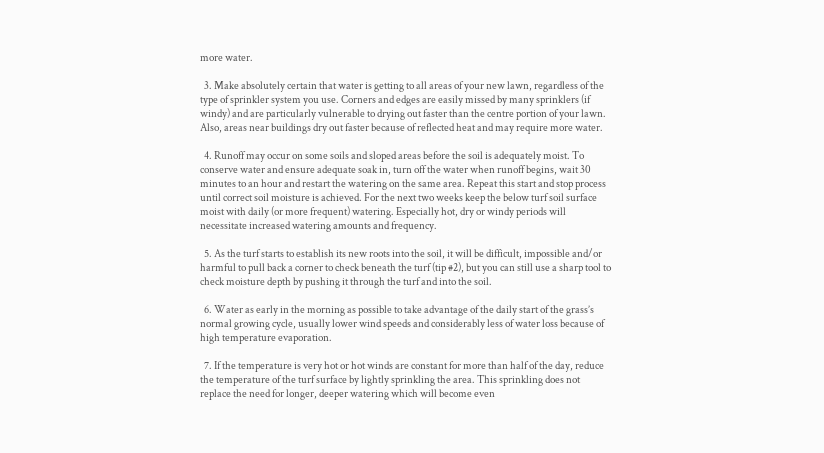more water.

  3. Make absolutely certain that water is getting to all areas of your new lawn, regardless of the type of sprinkler system you use. Corners and edges are easily missed by many sprinklers (if windy) and are particularly vulnerable to drying out faster than the centre portion of your lawn. Also, areas near buildings dry out faster because of reflected heat and may require more water.

  4. Runoff may occur on some soils and sloped areas before the soil is adequately moist. To conserve water and ensure adequate soak in, turn off the water when runoff begins, wait 30 minutes to an hour and restart the watering on the same area. Repeat this start and stop process until correct soil moisture is achieved. For the next two weeks keep the below turf soil surface moist with daily (or more frequent) watering. Especially hot, dry or windy periods will necessitate increased watering amounts and frequency.

  5. As the turf starts to establish its new roots into the soil, it will be difficult, impossible and/or harmful to pull back a corner to check beneath the turf (tip #2), but you can still use a sharp tool to check moisture depth by pushing it through the turf and into the soil.

  6. Water as early in the morning as possible to take advantage of the daily start of the grass’s normal growing cycle, usually lower wind speeds and considerably less of water loss because of high temperature evaporation.

  7. If the temperature is very hot or hot winds are constant for more than half of the day, reduce the temperature of the turf surface by lightly sprinkling the area. This sprinkling does not replace the need for longer, deeper watering which will become even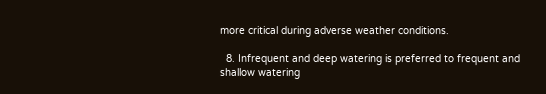more critical during adverse weather conditions.

  8. Infrequent and deep watering is preferred to frequent and shallow watering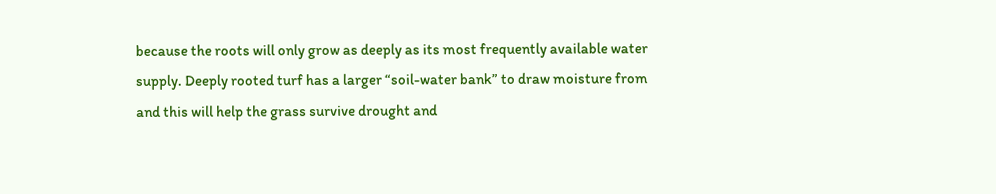because the roots will only grow as deeply as its most frequently available water supply. Deeply rooted turf has a larger “soil-water bank” to draw moisture from and this will help the grass survive drought and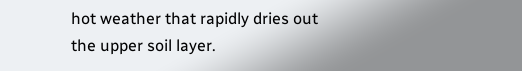hot weather that rapidly dries out the upper soil layer.